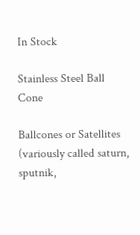In Stock

Stainless Steel Ball Cone

Ballcones or Satellites (variously called saturn, sputnik,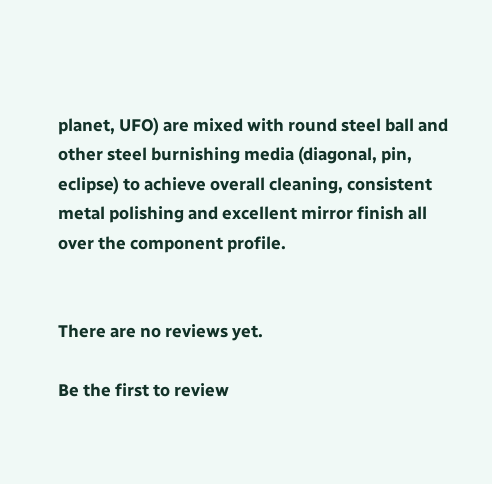planet, UFO) are mixed with round steel ball and other steel burnishing media (diagonal, pin, eclipse) to achieve overall cleaning, consistent metal polishing and excellent mirror finish all over the component profile.


There are no reviews yet.

Be the first to review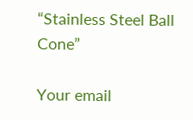“Stainless Steel Ball Cone”

Your email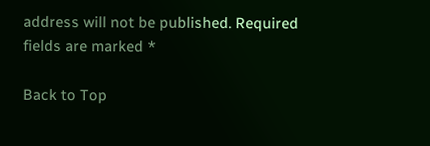address will not be published. Required fields are marked *

Back to Top